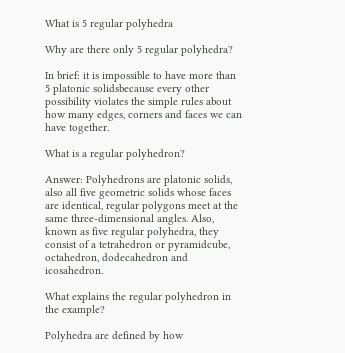What is 5 regular polyhedra

Why are there only 5 regular polyhedra?

In brief: it is impossible to have more than 5 platonic solidsbecause every other possibility violates the simple rules about how many edges, corners and faces we can have together.

What is a regular polyhedron?

Answer: Polyhedrons are platonic solids, also all five geometric solids whose faces are identical, regular polygons meet at the same three-dimensional angles. Also, known as five regular polyhedra, they consist of a tetrahedron or pyramidcube, octahedron, dodecahedron and icosahedron.

What explains the regular polyhedron in the example?

Polyhedra are defined by how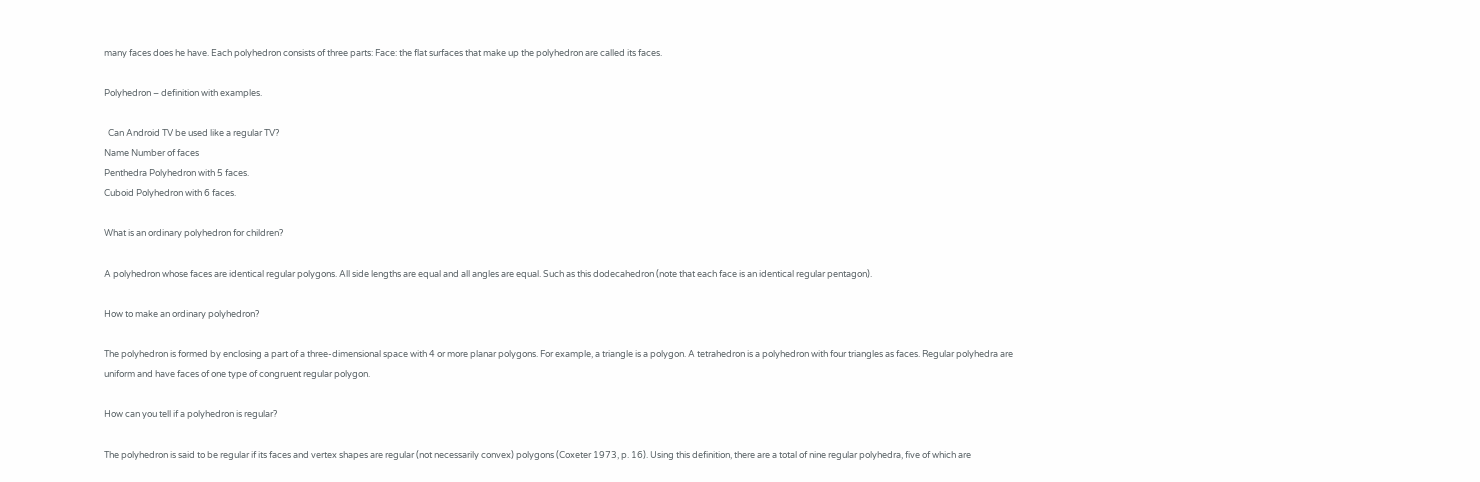many faces does he have. Each polyhedron consists of three parts: Face: the flat surfaces that make up the polyhedron are called its faces.

Polyhedron – definition with examples.

  Can Android TV be used like a regular TV?
Name Number of faces
Penthedra Polyhedron with 5 faces.
Cuboid Polyhedron with 6 faces.

What is an ordinary polyhedron for children?

A polyhedron whose faces are identical regular polygons. All side lengths are equal and all angles are equal. Such as this dodecahedron (note that each face is an identical regular pentagon).

How to make an ordinary polyhedron?

The polyhedron is formed by enclosing a part of a three-dimensional space with 4 or more planar polygons. For example, a triangle is a polygon. A tetrahedron is a polyhedron with four triangles as faces. Regular polyhedra are uniform and have faces of one type of congruent regular polygon.

How can you tell if a polyhedron is regular?

The polyhedron is said to be regular if its faces and vertex shapes are regular (not necessarily convex) polygons (Coxeter 1973, p. 16). Using this definition, there are a total of nine regular polyhedra, five of which are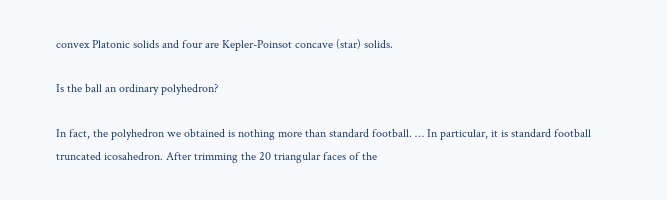convex Platonic solids and four are Kepler-Poinsot concave (star) solids.

Is the ball an ordinary polyhedron?

In fact, the polyhedron we obtained is nothing more than standard football. … In particular, it is standard football truncated icosahedron. After trimming the 20 triangular faces of the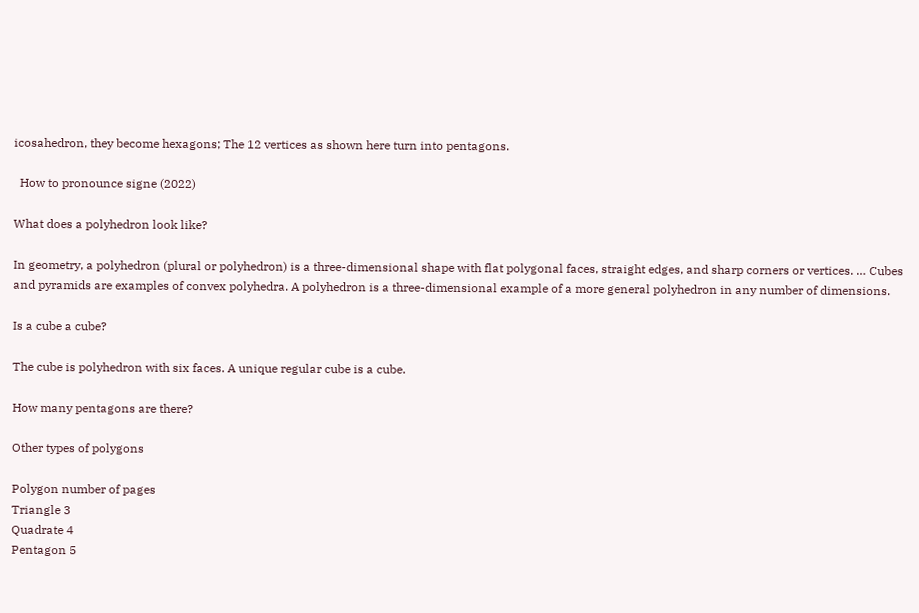icosahedron, they become hexagons; The 12 vertices as shown here turn into pentagons.

  How to pronounce signe (2022)

What does a polyhedron look like?

In geometry, a polyhedron (plural or polyhedron) is a three-dimensional shape with flat polygonal faces, straight edges, and sharp corners or vertices. … Cubes and pyramids are examples of convex polyhedra. A polyhedron is a three-dimensional example of a more general polyhedron in any number of dimensions.

Is a cube a cube?

The cube is polyhedron with six faces. A unique regular cube is a cube.

How many pentagons are there?

Other types of polygons

Polygon number of pages
Triangle 3
Quadrate 4
Pentagon 5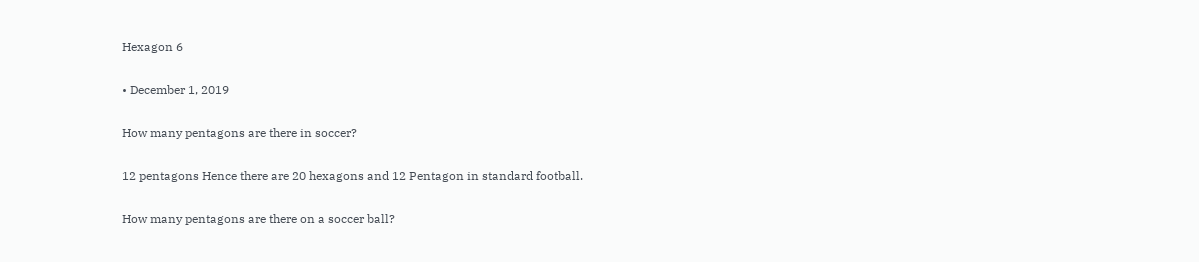Hexagon 6

• December 1, 2019

How many pentagons are there in soccer?

12 pentagons Hence there are 20 hexagons and 12 Pentagon in standard football.

How many pentagons are there on a soccer ball?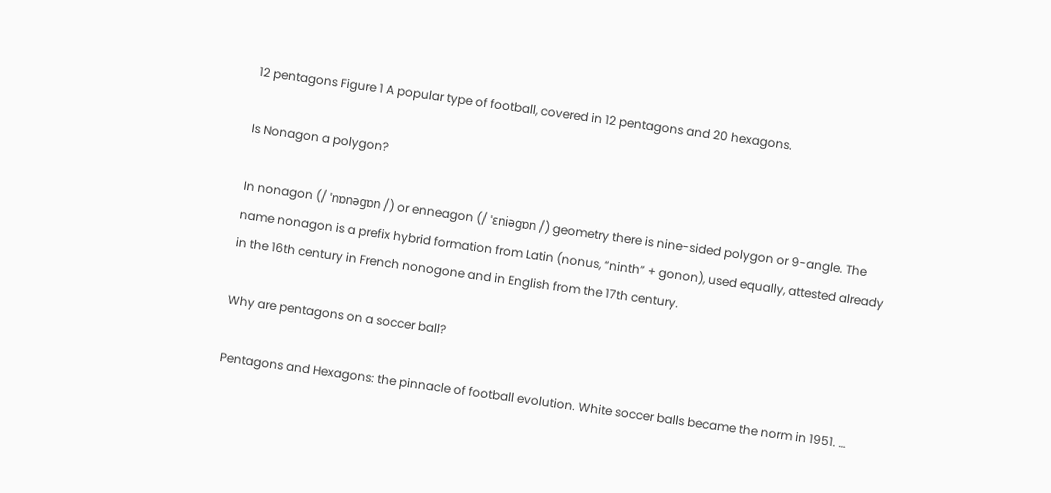12 pentagons Figure 1 A popular type of football, covered in 12 pentagons and 20 hexagons.

Is Nonagon a polygon?

In nonagon (/ ˈnɒnəɡɒn /) or enneagon (/ ˈɛniəɡɒn /) geometry there is nine-sided polygon or 9-angle. The name nonagon is a prefix hybrid formation from Latin (nonus, “ninth” + gonon), used equally, attested already in the 16th century in French nonogone and in English from the 17th century.

Why are pentagons on a soccer ball?

Pentagons and Hexagons: the pinnacle of football evolution. White soccer balls became the norm in 1951. …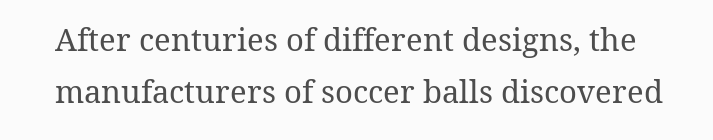After centuries of different designs, the manufacturers of soccer balls discovered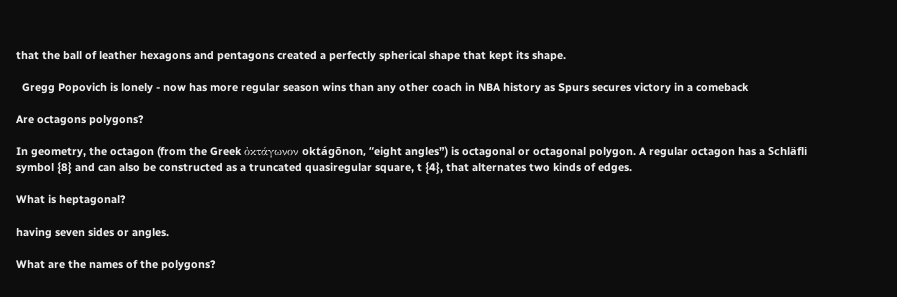that the ball of leather hexagons and pentagons created a perfectly spherical shape that kept its shape.

  Gregg Popovich is lonely - now has more regular season wins than any other coach in NBA history as Spurs secures victory in a comeback

Are octagons polygons?

In geometry, the octagon (from the Greek ὀκτάγωνον oktágōnon, “eight angles”) is octagonal or octagonal polygon. A regular octagon has a Schläfli symbol {8} and can also be constructed as a truncated quasiregular square, t {4}, that alternates two kinds of edges.

What is heptagonal?

having seven sides or angles.

What are the names of the polygons?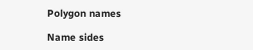Polygon names

Name sides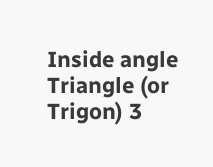Inside angle
Triangle (or Trigon) 3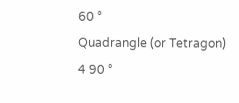60 °
Quadrangle (or Tetragon) 4 90 °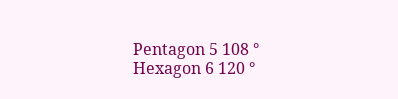Pentagon 5 108 °
Hexagon 6 120 °